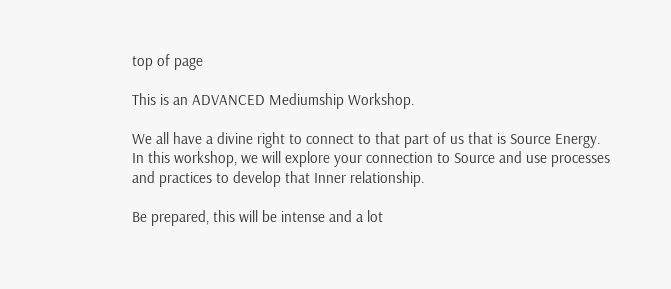top of page

This is an ADVANCED Mediumship Workshop.

We all have a divine right to connect to that part of us that is Source Energy.  In this workshop, we will explore your connection to Source and use processes and practices to develop that Inner relationship.

Be prepared, this will be intense and a lot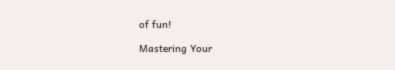of fun!

Mastering Your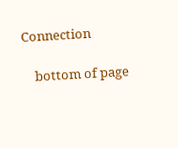Connection

    bottom of page